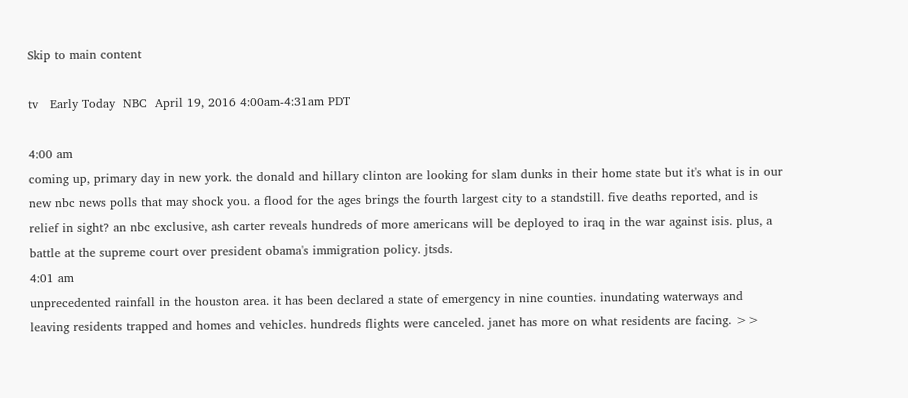Skip to main content

tv   Early Today  NBC  April 19, 2016 4:00am-4:31am PDT

4:00 am
coming up, primary day in new york. the donald and hillary clinton are looking for slam dunks in their home state but it's what is in our new nbc news polls that may shock you. a flood for the ages brings the fourth largest city to a standstill. five deaths reported, and is relief in sight? an nbc exclusive, ash carter reveals hundreds of more americans will be deployed to iraq in the war against isis. plus, a battle at the supreme court over president obama's immigration policy. jtsds.
4:01 am
unprecedented rainfall in the houston area. it has been declared a state of emergency in nine counties. inundating waterways and leaving residents trapped and homes and vehicles. hundreds flights were canceled. janet has more on what residents are facing. >>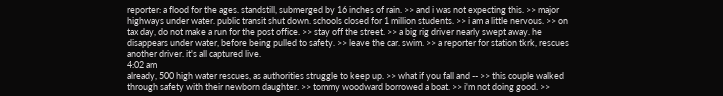reporter: a flood for the ages. standstill, submerged by 16 inches of rain. >> and i was not expecting this. >> major highways under water. public transit shut down. schools closed for 1 million students. >> i am a little nervous. >> on tax day, do not make a run for the post office. >> stay off the street. >> a big rig driver nearly swept away. he disappears under water, before being pulled to safety. >> leave the car. swim. >> a reporter for station tkrk, rescues another driver. it's all captured live.
4:02 am
already, 500 high water rescues, as authorities struggle to keep up. >> what if you fall and -- >> this couple walked through safety with their newborn daughter. >> tommy woodward borrowed a boat. >> i'm not doing good. >>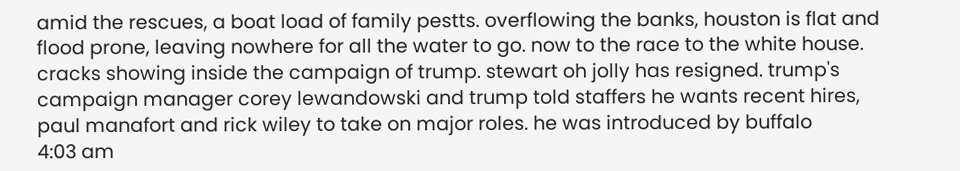amid the rescues, a boat load of family pestts. overflowing the banks, houston is flat and flood prone, leaving nowhere for all the water to go. now to the race to the white house. cracks showing inside the campaign of trump. stewart oh jolly has resigned. trump's campaign manager corey lewandowski and trump told staffers he wants recent hires, paul manafort and rick wiley to take on major roles. he was introduced by buffalo
4:03 am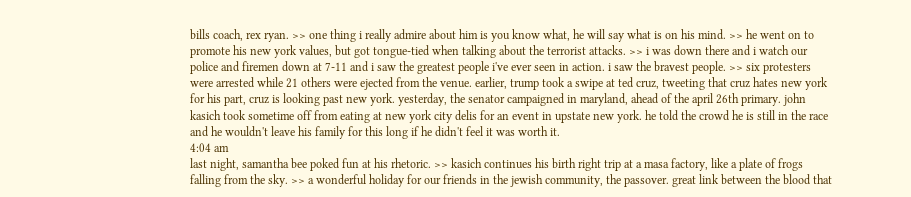bills coach, rex ryan. >> one thing i really admire about him is you know what, he will say what is on his mind. >> he went on to promote his new york values, but got tongue-tied when talking about the terrorist attacks. >> i was down there and i watch our police and firemen down at 7-11 and i saw the greatest people i've ever seen in action. i saw the bravest people. >> six protesters were arrested while 21 others were ejected from the venue. earlier, trump took a swipe at ted cruz, tweeting that cruz hates new york for his part, cruz is looking past new york. yesterday, the senator campaigned in maryland, ahead of the april 26th primary. john kasich took sometime off from eating at new york city delis for an event in upstate new york. he told the crowd he is still in the race and he wouldn't leave his family for this long if he didn't feel it was worth it.
4:04 am
last night, samantha bee poked fun at his rhetoric. >> kasich continues his birth right trip at a masa factory, like a plate of frogs falling from the sky. >> a wonderful holiday for our friends in the jewish community, the passover. great link between the blood that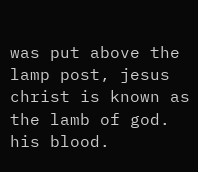was put above the lamp post, jesus christ is known as the lamb of god. his blood.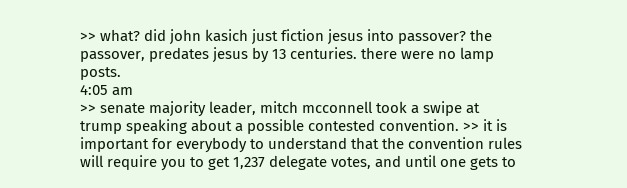>> what? did john kasich just fiction jesus into passover? the passover, predates jesus by 13 centuries. there were no lamp posts.
4:05 am
>> senate majority leader, mitch mcconnell took a swipe at trump speaking about a possible contested convention. >> it is important for everybody to understand that the convention rules will require you to get 1,237 delegate votes, and until one gets to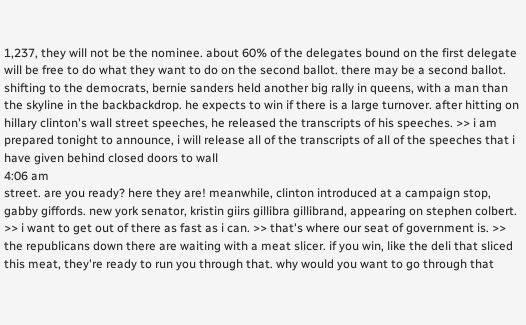1,237, they will not be the nominee. about 60% of the delegates bound on the first delegate will be free to do what they want to do on the second ballot. there may be a second ballot. shifting to the democrats, bernie sanders held another big rally in queens, with a man than the skyline in the backbackdrop. he expects to win if there is a large turnover. after hitting on hillary clinton's wall street speeches, he released the transcripts of his speeches. >> i am prepared tonight to announce, i will release all of the transcripts of all of the speeches that i have given behind closed doors to wall
4:06 am
street. are you ready? here they are! meanwhile, clinton introduced at a campaign stop, gabby giffords. new york senator, kristin giirs gillibra gillibrand, appearing on stephen colbert. >> i want to get out of there as fast as i can. >> that's where our seat of government is. >> the republicans down there are waiting with a meat slicer. if you win, like the deli that sliced this meat, they're ready to run you through that. why would you want to go through that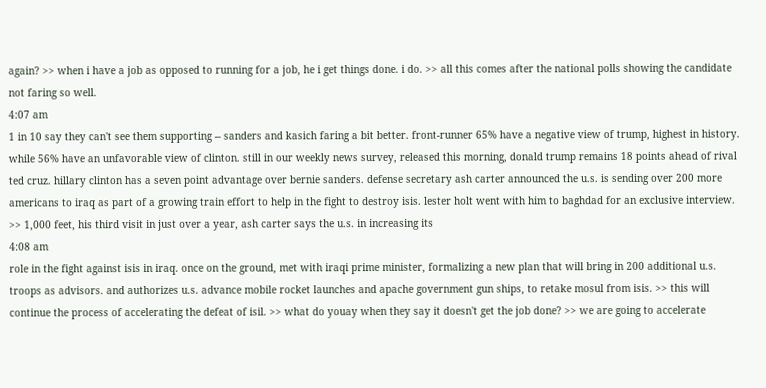again? >> when i have a job as opposed to running for a job, he i get things done. i do. >> all this comes after the national polls showing the candidate not faring so well.
4:07 am
1 in 10 say they can't see them supporting -- sanders and kasich faring a bit better. front-runner 65% have a negative view of trump, highest in history. while 56% have an unfavorable view of clinton. still in our weekly news survey, released this morning, donald trump remains 18 points ahead of rival ted cruz. hillary clinton has a seven point advantage over bernie sanders. defense secretary ash carter announced the u.s. is sending over 200 more americans to iraq as part of a growing train effort to help in the fight to destroy isis. lester holt went with him to baghdad for an exclusive interview. >> 1,000 feet, his third visit in just over a year, ash carter says the u.s. in increasing its
4:08 am
role in the fight against isis in iraq. once on the ground, met with iraqi prime minister, formalizing a new plan that will bring in 200 additional u.s. troops as advisors. and authorizes u.s. advance mobile rocket launches and apache government gun ships, to retake mosul from isis. >> this will continue the process of accelerating the defeat of isil. >> what do youay when they say it doesn't get the job done? >> we are going to accelerate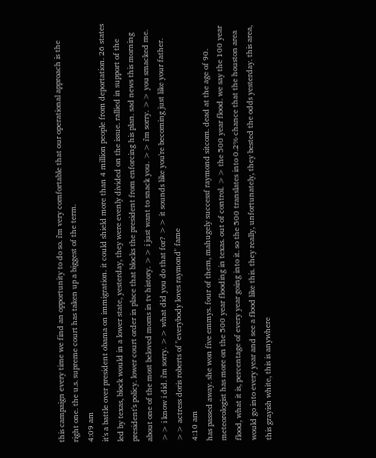this campaign every time we find an opportunity to do so. i'm very comfortable that our operational approach is the right one. the u.s. supreme court has taken up a biggest of the term.
4:09 am
it's a battle over president obama on immigration. it could shield more than 4 million people from deportation. 26 states led by texas, block would in a lower state, yesterday, they were evenly divided on the issue. rallied in support of the president's policy. lower court order in place that blocks the president from enforcing his plan. sad news this morning about one of the most beloved moms in tv history. >> i just want to snack you. >> i'm sorry. >> you smacked me. >> i know i did. i'm sorry. >> what did you do that for? >> it sounds like you're becoming just like your father. >> actress doris roberts of "everybody loves raymond" fame
4:10 am
has passed away. she won five emmys. four of them, mahugely successf raymond sitcom. dead at the age of 90. meteorologist has more on the 500 year flooding in texas. out of control. >> the 500 year flood. we say the 100 year flood, what it is, percentage of every year going into it. so the 500 translates into 0.2% chance that the houston area would go into every year and see a flood like this. they really, unfortunately, they bested the odds yesterday. this area, this grayish white, this is anywhere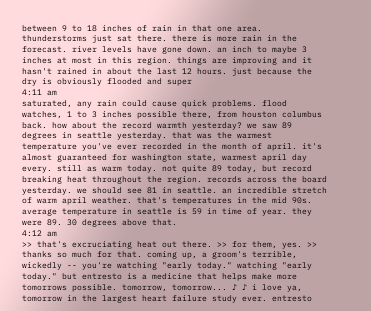between 9 to 18 inches of rain in that one area. thunderstorms just sat there. there is more rain in the forecast. river levels have gone down. an inch to maybe 3 inches at most in this region. things are improving and it hasn't rained in about the last 12 hours. just because the dry is obviously flooded and super
4:11 am
saturated, any rain could cause quick problems. flood watches, 1 to 3 inches possible there, from houston columbus back. how about the record warmth yesterday? we saw 89 degrees in seattle yesterday. that was the warmest temperature you've ever recorded in the month of april. it's almost guaranteed for washington state, warmest april day every. still as warm today. not quite 89 today, but record breaking heat throughout the region. records across the board yesterday. we should see 81 in seattle. an incredible stretch of warm april weather. that's temperatures in the mid 90s. average temperature in seattle is 59 in time of year. they were 89. 30 degrees above that.
4:12 am
>> that's excruciating heat out there. >> for them, yes. >> thanks so much for that. coming up, a groom's terrible, wickedly -- you're watching "early today." watching "early today." but entresto is a medicine that helps make more tomorrows possible. tomorrow, tomorrow... ♪ ♪ i love ya, tomorrow in the largest heart failure study ever. entresto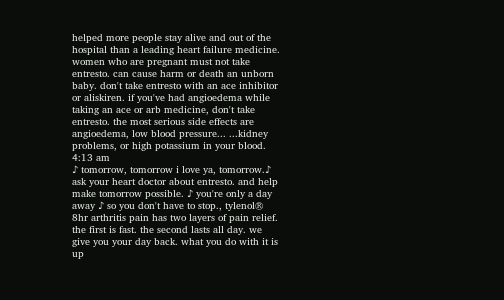helped more people stay alive and out of the hospital than a leading heart failure medicine. women who are pregnant must not take entresto. can cause harm or death an unborn baby. don't take entresto with an ace inhibitor or aliskiren. if you've had angioedema while taking an ace or arb medicine, don't take entresto. the most serious side effects are angioedema, low blood pressure... ...kidney problems, or high potassium in your blood.
4:13 am
♪ tomorrow, tomorrow i love ya, tomorrow.♪ ask your heart doctor about entresto. and help make tomorrow possible. ♪ you're only a day away ♪ so you don't have to stop., tylenol® 8hr arthritis pain has two layers of pain relief. the first is fast. the second lasts all day. we give you your day back. what you do with it is up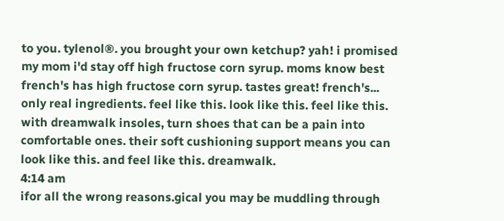to you. tylenol®. you brought your own ketchup? yah! i promised my mom i'd stay off high fructose corn syrup. moms know best french's has high fructose corn syrup. tastes great! french's... only real ingredients. feel like this. look like this. feel like this. with dreamwalk insoles, turn shoes that can be a pain into comfortable ones. their soft cushioning support means you can look like this. and feel like this. dreamwalk.
4:14 am
ifor all the wrong reasons.gical you may be muddling through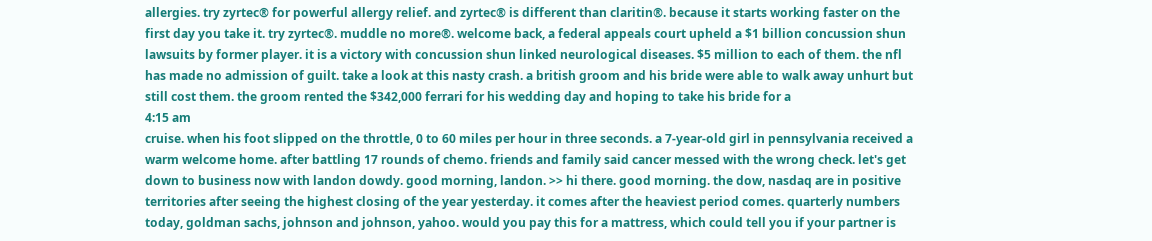allergies. try zyrtec® for powerful allergy relief. and zyrtec® is different than claritin®. because it starts working faster on the first day you take it. try zyrtec®. muddle no more®. welcome back, a federal appeals court upheld a $1 billion concussion shun lawsuits by former player. it is a victory with concussion shun linked neurological diseases. $5 million to each of them. the nfl has made no admission of guilt. take a look at this nasty crash. a british groom and his bride were able to walk away unhurt but still cost them. the groom rented the $342,000 ferrari for his wedding day and hoping to take his bride for a
4:15 am
cruise. when his foot slipped on the throttle, 0 to 60 miles per hour in three seconds. a 7-year-old girl in pennsylvania received a warm welcome home. after battling 17 rounds of chemo. friends and family said cancer messed with the wrong check. let's get down to business now with landon dowdy. good morning, landon. >> hi there. good morning. the dow, nasdaq are in positive territories after seeing the highest closing of the year yesterday. it comes after the heaviest period comes. quarterly numbers today, goldman sachs, johnson and johnson, yahoo. would you pay this for a mattress, which could tell you if your partner is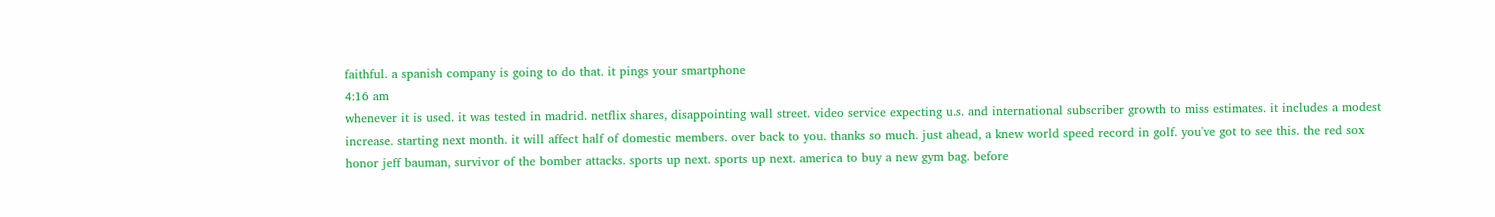faithful. a spanish company is going to do that. it pings your smartphone
4:16 am
whenever it is used. it was tested in madrid. netflix shares, disappointing wall street. video service expecting u.s. and international subscriber growth to miss estimates. it includes a modest increase. starting next month. it will affect half of domestic members. over back to you. thanks so much. just ahead, a knew world speed record in golf. you've got to see this. the red sox honor jeff bauman, survivor of the bomber attacks. sports up next. sports up next. america to buy a new gym bag. before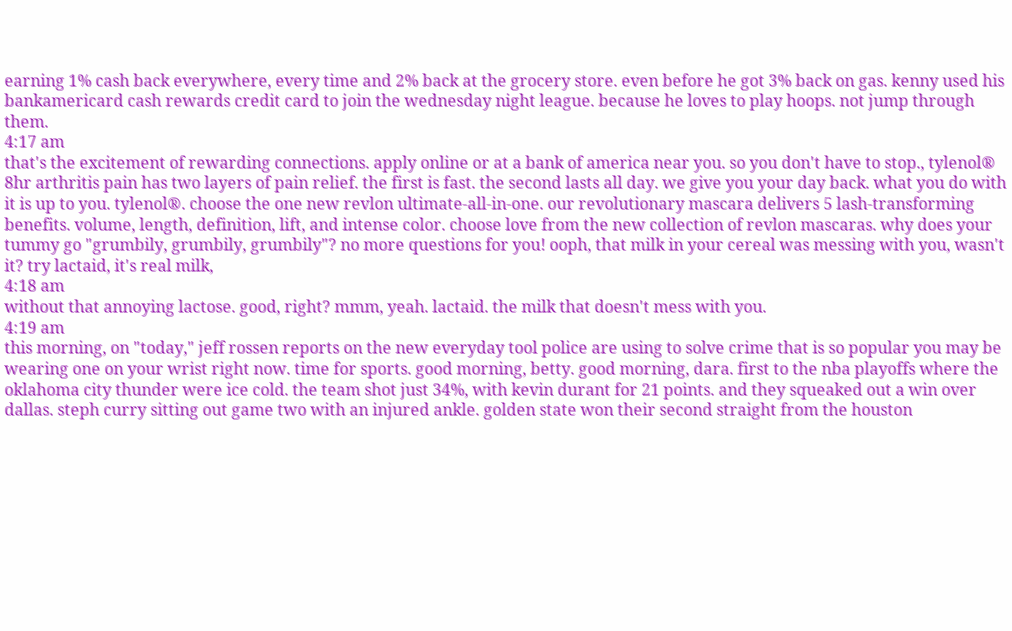earning 1% cash back everywhere, every time and 2% back at the grocery store. even before he got 3% back on gas. kenny used his bankamericard cash rewards credit card to join the wednesday night league. because he loves to play hoops. not jump through them.
4:17 am
that's the excitement of rewarding connections. apply online or at a bank of america near you. so you don't have to stop., tylenol® 8hr arthritis pain has two layers of pain relief. the first is fast. the second lasts all day. we give you your day back. what you do with it is up to you. tylenol®. choose the one new revlon ultimate-all-in-one. our revolutionary mascara delivers 5 lash-transforming benefits. volume, length, definition, lift, and intense color. choose love from the new collection of revlon mascaras. why does your tummy go "grumbily, grumbily, grumbily"? no more questions for you! ooph, that milk in your cereal was messing with you, wasn't it? try lactaid, it's real milk,
4:18 am
without that annoying lactose. good, right? mmm, yeah. lactaid. the milk that doesn't mess with you.
4:19 am
this morning, on "today," jeff rossen reports on the new everyday tool police are using to solve crime that is so popular you may be wearing one on your wrist right now. time for sports. good morning, betty. good morning, dara. first to the nba playoffs where the oklahoma city thunder were ice cold. the team shot just 34%, with kevin durant for 21 points. and they squeaked out a win over dallas. steph curry sitting out game two with an injured ankle. golden state won their second straight from the houston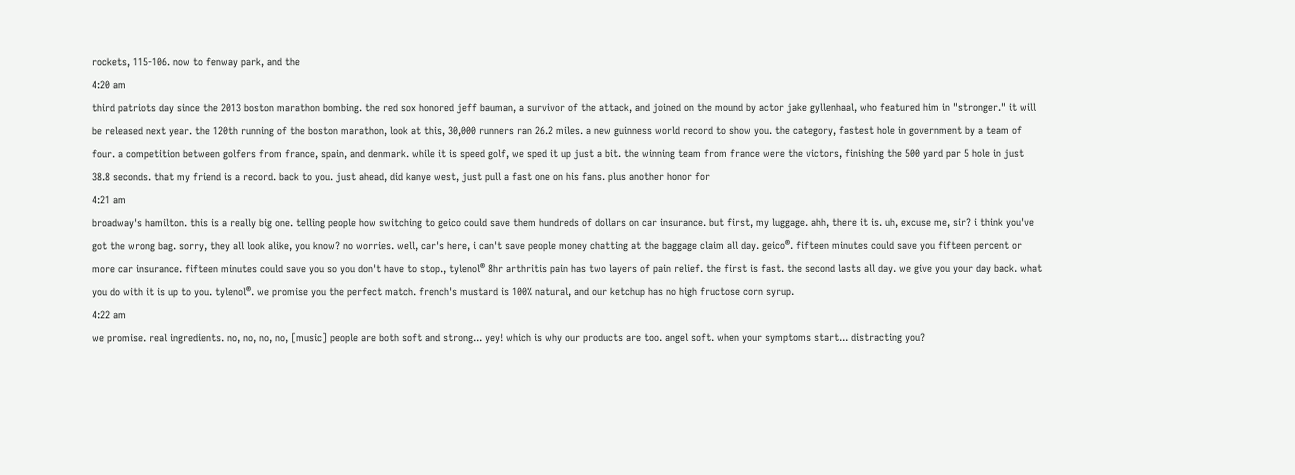rockets, 115-106. now to fenway park, and the
4:20 am
third patriots day since the 2013 boston marathon bombing. the red sox honored jeff bauman, a survivor of the attack, and joined on the mound by actor jake gyllenhaal, who featured him in "stronger." it will be released next year. the 120th running of the boston marathon, look at this, 30,000 runners ran 26.2 miles. a new guinness world record to show you. the category, fastest hole in government by a team of four. a competition between golfers from france, spain, and denmark. while it is speed golf, we sped it up just a bit. the winning team from france were the victors, finishing the 500 yard par 5 hole in just 38.8 seconds. that my friend is a record. back to you. just ahead, did kanye west, just pull a fast one on his fans. plus another honor for
4:21 am
broadway's hamilton. this is a really big one. telling people how switching to geico could save them hundreds of dollars on car insurance. but first, my luggage. ahh, there it is. uh, excuse me, sir? i think you've got the wrong bag. sorry, they all look alike, you know? no worries. well, car's here, i can't save people money chatting at the baggage claim all day. geico®. fifteen minutes could save you fifteen percent or more car insurance. fifteen minutes could save you so you don't have to stop., tylenol® 8hr arthritis pain has two layers of pain relief. the first is fast. the second lasts all day. we give you your day back. what you do with it is up to you. tylenol®. we promise you the perfect match. french's mustard is 100% natural, and our ketchup has no high fructose corn syrup.
4:22 am
we promise. real ingredients. no, no, no, no, [music] people are both soft and strong... yey! which is why our products are too. angel soft. when your symptoms start... distracting you?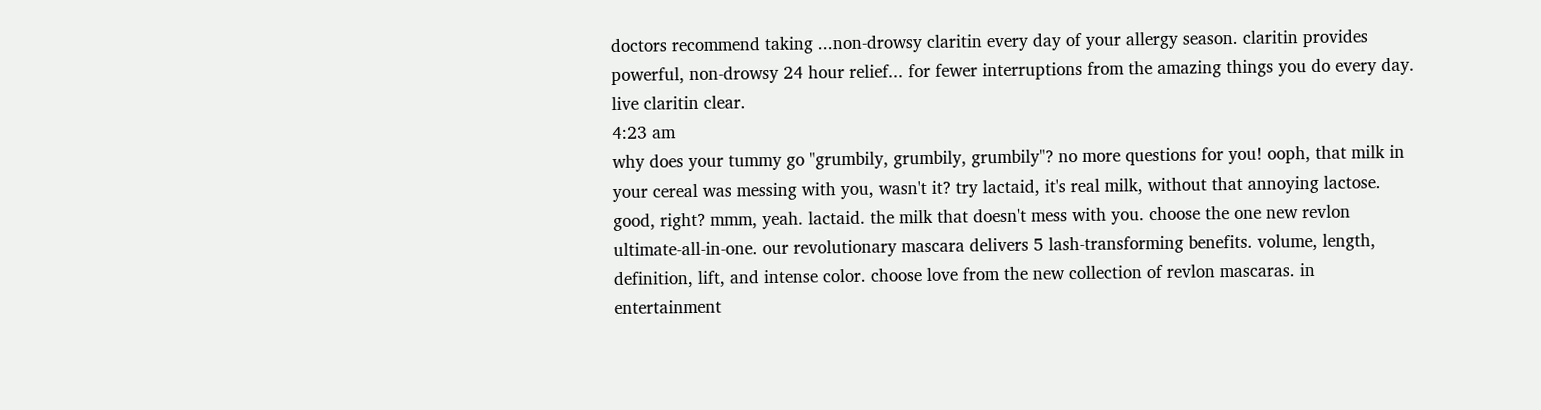doctors recommend taking ...non-drowsy claritin every day of your allergy season. claritin provides powerful, non-drowsy 24 hour relief... for fewer interruptions from the amazing things you do every day. live claritin clear.
4:23 am
why does your tummy go "grumbily, grumbily, grumbily"? no more questions for you! ooph, that milk in your cereal was messing with you, wasn't it? try lactaid, it's real milk, without that annoying lactose. good, right? mmm, yeah. lactaid. the milk that doesn't mess with you. choose the one new revlon ultimate-all-in-one. our revolutionary mascara delivers 5 lash-transforming benefits. volume, length, definition, lift, and intense color. choose love from the new collection of revlon mascaras. in entertainment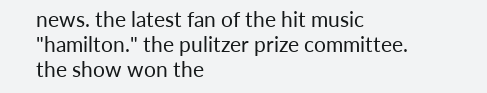news. the latest fan of the hit music "hamilton." the pulitzer prize committee. the show won the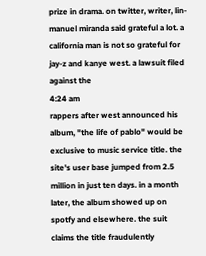prize in drama. on twitter, writer, lin-manuel miranda said grateful a lot. a california man is not so grateful for jay-z and kanye west. a lawsuit filed against the
4:24 am
rappers after west announced his album, "the life of pablo" would be exclusive to music service title. the site's user base jumped from 2.5 million in just ten days. in a month later, the album showed up on spotfy and elsewhere. the suit claims the title fraudulently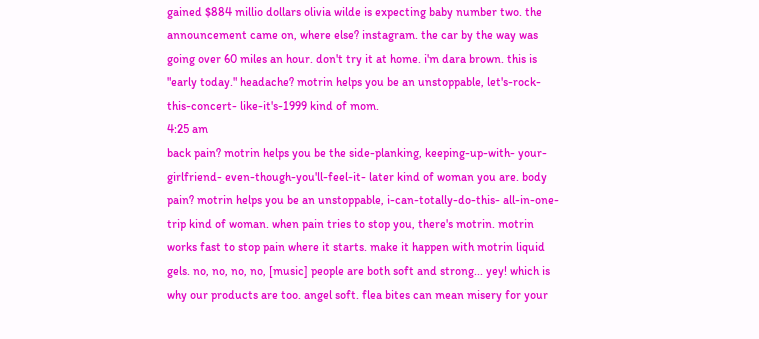gained $884 millio dollars olivia wilde is expecting baby number two. the announcement came on, where else? instagram. the car by the way was going over 60 miles an hour. don't try it at home. i'm dara brown. this is "early today." headache? motrin helps you be an unstoppable, let's-rock-this-concert- like-it's-1999 kind of mom.
4:25 am
back pain? motrin helps you be the side-planking, keeping-up-with- your-girlfriend- even-though-you'll-feel-it- later kind of woman you are. body pain? motrin helps you be an unstoppable, i-can-totally-do-this- all-in-one-trip kind of woman. when pain tries to stop you, there's motrin. motrin works fast to stop pain where it starts. make it happen with motrin liquid gels. no, no, no, no, [music] people are both soft and strong... yey! which is why our products are too. angel soft. flea bites can mean misery for your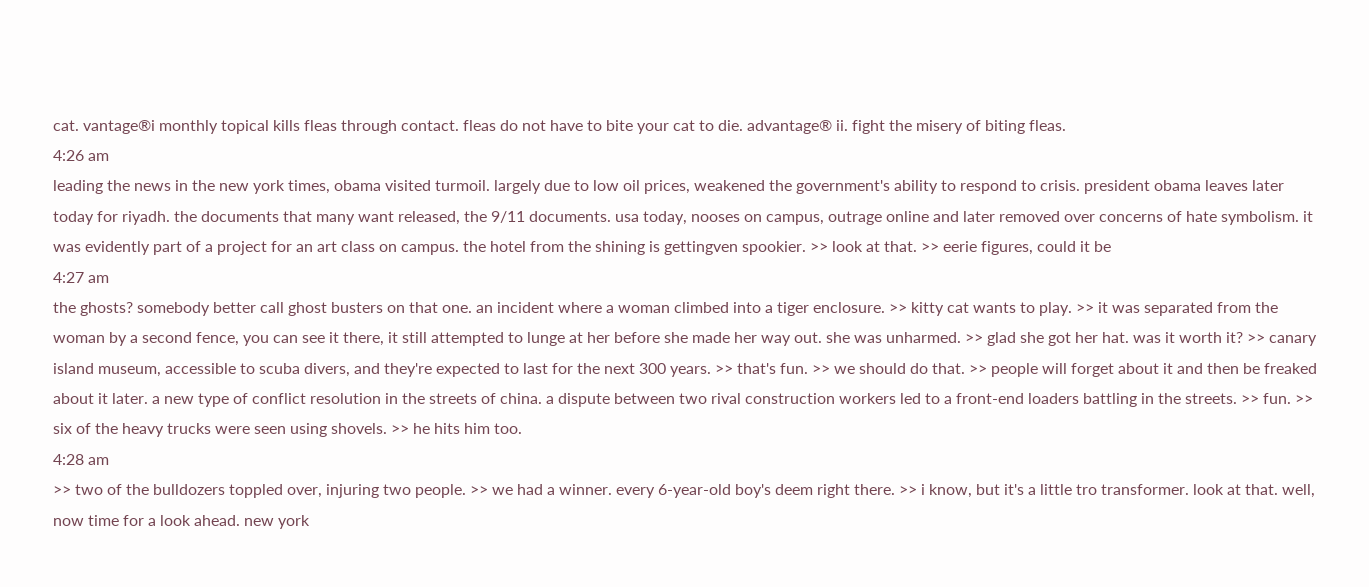cat. vantage®i monthly topical kills fleas through contact. fleas do not have to bite your cat to die. advantage® ii. fight the misery of biting fleas.
4:26 am
leading the news in the new york times, obama visited turmoil. largely due to low oil prices, weakened the government's ability to respond to crisis. president obama leaves later today for riyadh. the documents that many want released, the 9/11 documents. usa today, nooses on campus, outrage online and later removed over concerns of hate symbolism. it was evidently part of a project for an art class on campus. the hotel from the shining is gettingven spookier. >> look at that. >> eerie figures, could it be
4:27 am
the ghosts? somebody better call ghost busters on that one. an incident where a woman climbed into a tiger enclosure. >> kitty cat wants to play. >> it was separated from the woman by a second fence, you can see it there, it still attempted to lunge at her before she made her way out. she was unharmed. >> glad she got her hat. was it worth it? >> canary island museum, accessible to scuba divers, and they're expected to last for the next 300 years. >> that's fun. >> we should do that. >> people will forget about it and then be freaked about it later. a new type of conflict resolution in the streets of china. a dispute between two rival construction workers led to a front-end loaders battling in the streets. >> fun. >> six of the heavy trucks were seen using shovels. >> he hits him too.
4:28 am
>> two of the bulldozers toppled over, injuring two people. >> we had a winner. every 6-year-old boy's deem right there. >> i know, but it's a little tro transformer. look at that. well, now time for a look ahead. new york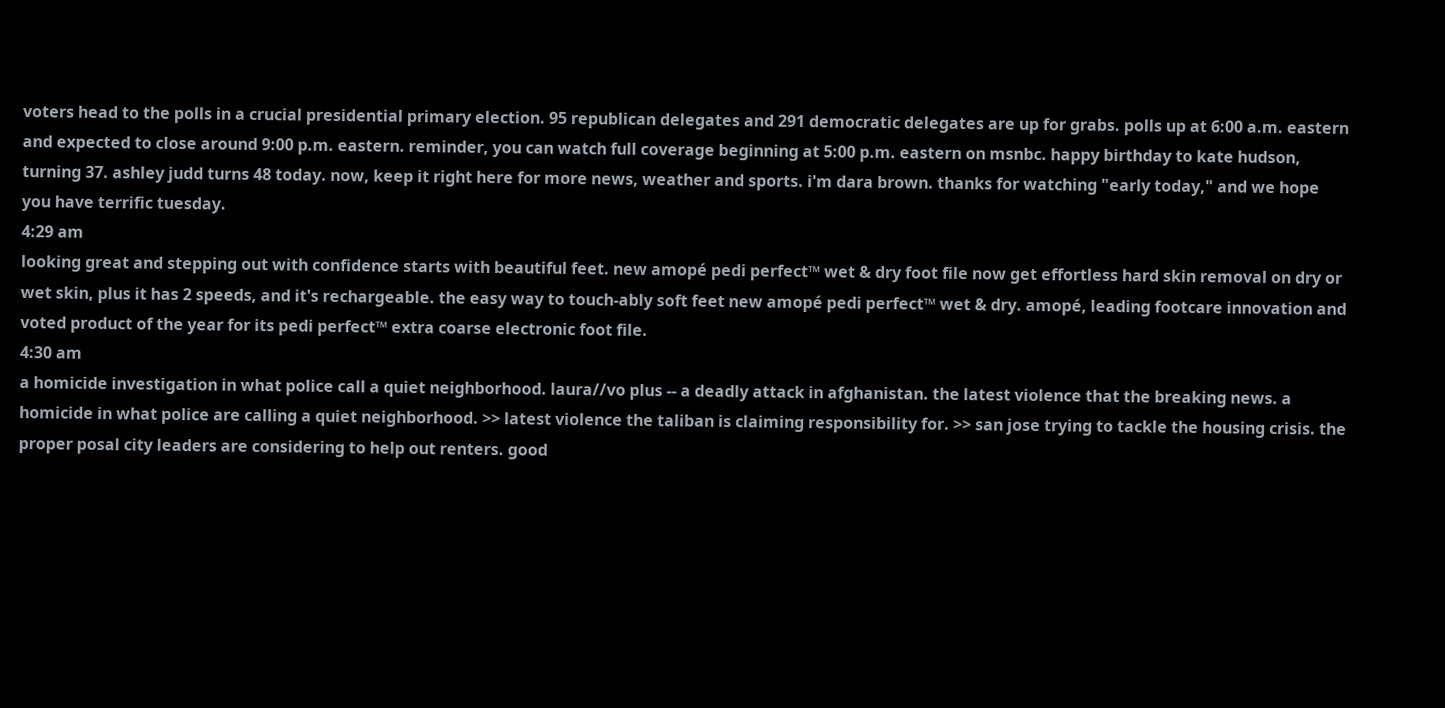voters head to the polls in a crucial presidential primary election. 95 republican delegates and 291 democratic delegates are up for grabs. polls up at 6:00 a.m. eastern and expected to close around 9:00 p.m. eastern. reminder, you can watch full coverage beginning at 5:00 p.m. eastern on msnbc. happy birthday to kate hudson, turning 37. ashley judd turns 48 today. now, keep it right here for more news, weather and sports. i'm dara brown. thanks for watching "early today," and we hope you have terrific tuesday.
4:29 am
looking great and stepping out with confidence starts with beautiful feet. new amopé pedi perfect™ wet & dry foot file now get effortless hard skin removal on dry or wet skin, plus it has 2 speeds, and it's rechargeable. the easy way to touch-ably soft feet new amopé pedi perfect™ wet & dry. amopé, leading footcare innovation and voted product of the year for its pedi perfect™ extra coarse electronic foot file.
4:30 am
a homicide investigation in what police call a quiet neighborhood. laura//vo plus -- a deadly attack in afghanistan. the latest violence that the breaking news. a homicide in what police are calling a quiet neighborhood. >> latest violence the taliban is claiming responsibility for. >> san jose trying to tackle the housing crisis. the proper posal city leaders are considering to help out renters. good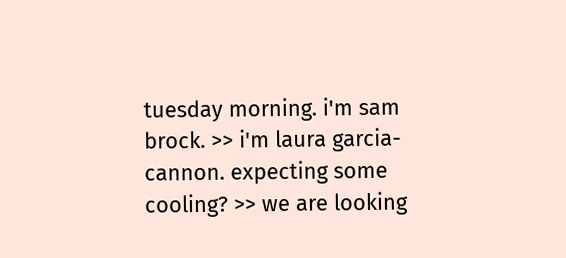tuesday morning. i'm sam brock. >> i'm laura garcia-cannon. expecting some cooling? >> we are looking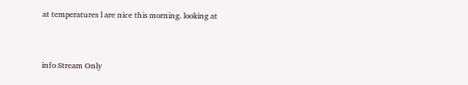at temperatures l are nice this morning. looking at


info Stream Only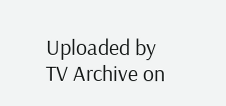Uploaded by TV Archive on